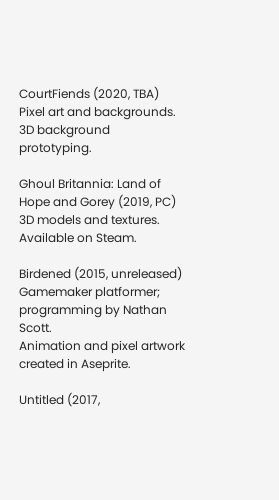CourtFiends (2020, TBA)
Pixel art and backgrounds. 3D background prototyping.

Ghoul Britannia: Land of Hope and Gorey (2019, PC)
3D models and textures. Available on Steam.

Birdened (2015, unreleased)
Gamemaker platformer; programming by Nathan Scott.
Animation and pixel artwork created in Aseprite.

Untitled (2017,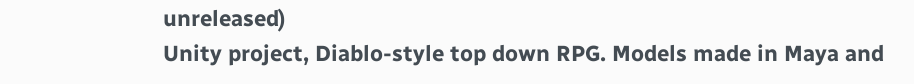unreleased)
Unity project, Diablo-style top down RPG. Models made in Maya and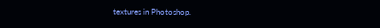textures in Photoshop.